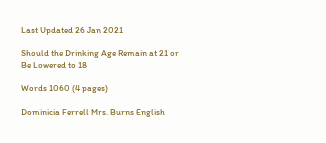Last Updated 26 Jan 2021

Should the Drinking Age Remain at 21 or Be Lowered to 18

Words 1060 (4 pages)

Dominicia Ferrell Mrs. Burns English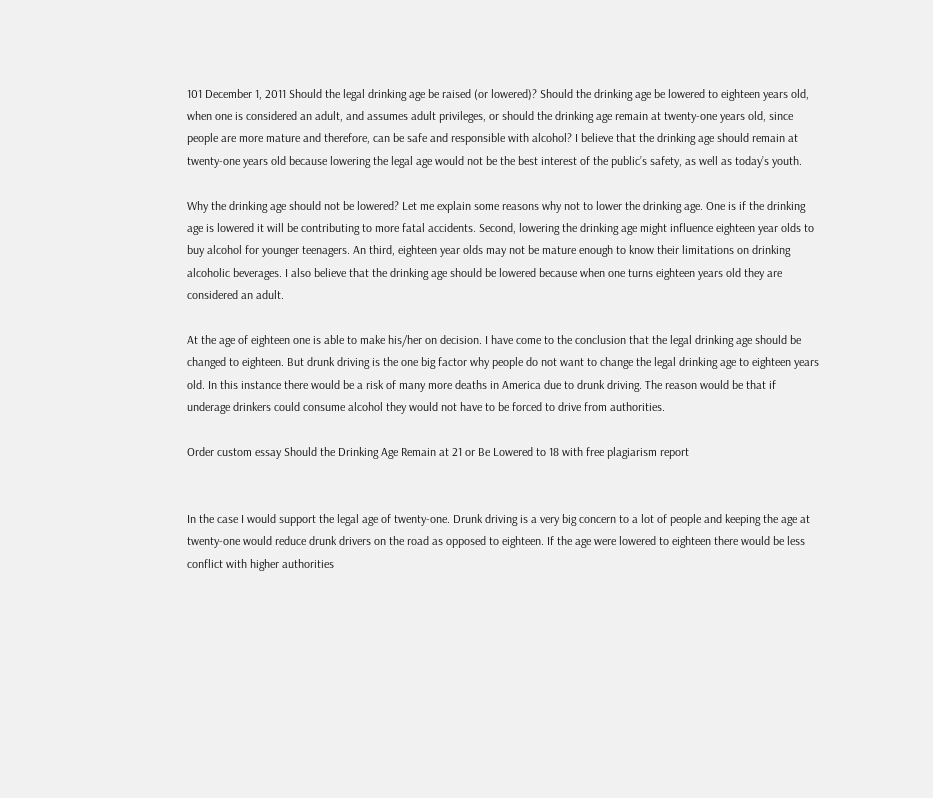101 December 1, 2011 Should the legal drinking age be raised (or lowered)? Should the drinking age be lowered to eighteen years old, when one is considered an adult, and assumes adult privileges, or should the drinking age remain at twenty-one years old, since people are more mature and therefore, can be safe and responsible with alcohol? I believe that the drinking age should remain at twenty-one years old because lowering the legal age would not be the best interest of the public’s safety, as well as today’s youth.

Why the drinking age should not be lowered? Let me explain some reasons why not to lower the drinking age. One is if the drinking age is lowered it will be contributing to more fatal accidents. Second, lowering the drinking age might influence eighteen year olds to buy alcohol for younger teenagers. An third, eighteen year olds may not be mature enough to know their limitations on drinking alcoholic beverages. I also believe that the drinking age should be lowered because when one turns eighteen years old they are considered an adult.

At the age of eighteen one is able to make his/her on decision. I have come to the conclusion that the legal drinking age should be changed to eighteen. But drunk driving is the one big factor why people do not want to change the legal drinking age to eighteen years old. In this instance there would be a risk of many more deaths in America due to drunk driving. The reason would be that if underage drinkers could consume alcohol they would not have to be forced to drive from authorities.

Order custom essay Should the Drinking Age Remain at 21 or Be Lowered to 18 with free plagiarism report


In the case I would support the legal age of twenty-one. Drunk driving is a very big concern to a lot of people and keeping the age at twenty-one would reduce drunk drivers on the road as opposed to eighteen. If the age were lowered to eighteen there would be less conflict with higher authorities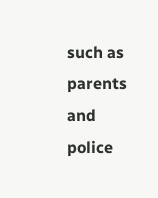such as parents and police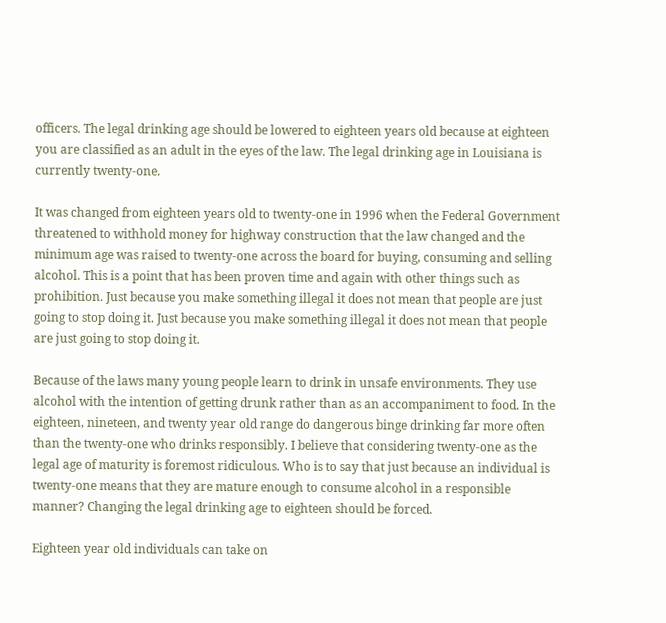officers. The legal drinking age should be lowered to eighteen years old because at eighteen you are classified as an adult in the eyes of the law. The legal drinking age in Louisiana is currently twenty-one.

It was changed from eighteen years old to twenty-one in 1996 when the Federal Government threatened to withhold money for highway construction that the law changed and the minimum age was raised to twenty-one across the board for buying, consuming and selling alcohol. This is a point that has been proven time and again with other things such as prohibition. Just because you make something illegal it does not mean that people are just going to stop doing it. Just because you make something illegal it does not mean that people are just going to stop doing it.

Because of the laws many young people learn to drink in unsafe environments. They use alcohol with the intention of getting drunk rather than as an accompaniment to food. In the eighteen, nineteen, and twenty year old range do dangerous binge drinking far more often than the twenty-one who drinks responsibly. I believe that considering twenty-one as the legal age of maturity is foremost ridiculous. Who is to say that just because an individual is twenty-one means that they are mature enough to consume alcohol in a responsible manner? Changing the legal drinking age to eighteen should be forced.

Eighteen year old individuals can take on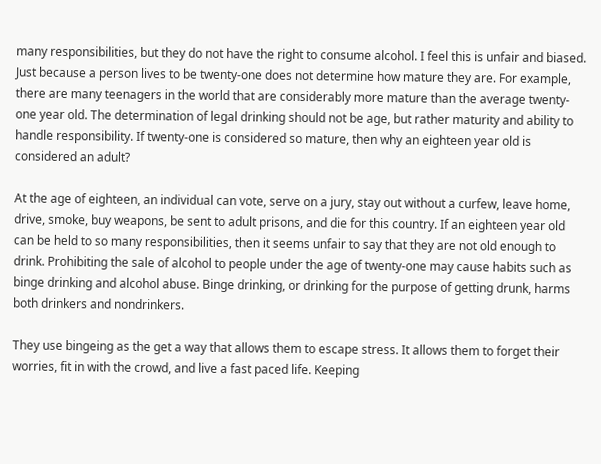many responsibilities, but they do not have the right to consume alcohol. I feel this is unfair and biased. Just because a person lives to be twenty-one does not determine how mature they are. For example, there are many teenagers in the world that are considerably more mature than the average twenty-one year old. The determination of legal drinking should not be age, but rather maturity and ability to handle responsibility. If twenty-one is considered so mature, then why an eighteen year old is considered an adult?

At the age of eighteen, an individual can vote, serve on a jury, stay out without a curfew, leave home, drive, smoke, buy weapons, be sent to adult prisons, and die for this country. If an eighteen year old can be held to so many responsibilities, then it seems unfair to say that they are not old enough to drink. Prohibiting the sale of alcohol to people under the age of twenty-one may cause habits such as binge drinking and alcohol abuse. Binge drinking, or drinking for the purpose of getting drunk, harms both drinkers and nondrinkers.

They use bingeing as the get a way that allows them to escape stress. It allows them to forget their worries, fit in with the crowd, and live a fast paced life. Keeping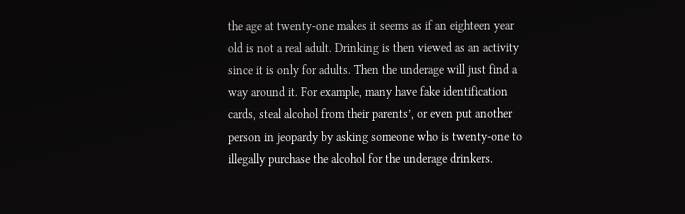the age at twenty-one makes it seems as if an eighteen year old is not a real adult. Drinking is then viewed as an activity since it is only for adults. Then the underage will just find a way around it. For example, many have fake identification cards, steal alcohol from their parents’, or even put another person in jeopardy by asking someone who is twenty-one to illegally purchase the alcohol for the underage drinkers.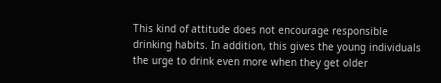This kind of attitude does not encourage responsible drinking habits. In addition, this gives the young individuals the urge to drink even more when they get older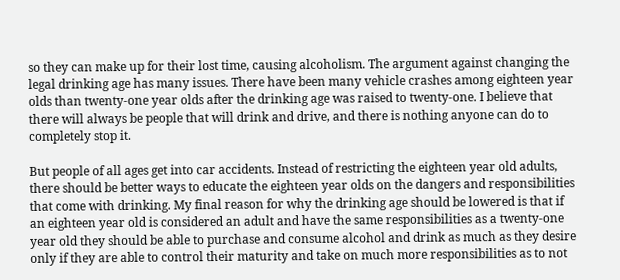so they can make up for their lost time, causing alcoholism. The argument against changing the legal drinking age has many issues. There have been many vehicle crashes among eighteen year olds than twenty-one year olds after the drinking age was raised to twenty-one. I believe that there will always be people that will drink and drive, and there is nothing anyone can do to completely stop it.

But people of all ages get into car accidents. Instead of restricting the eighteen year old adults, there should be better ways to educate the eighteen year olds on the dangers and responsibilities that come with drinking. My final reason for why the drinking age should be lowered is that if an eighteen year old is considered an adult and have the same responsibilities as a twenty-one year old they should be able to purchase and consume alcohol and drink as much as they desire only if they are able to control their maturity and take on much more responsibilities as to not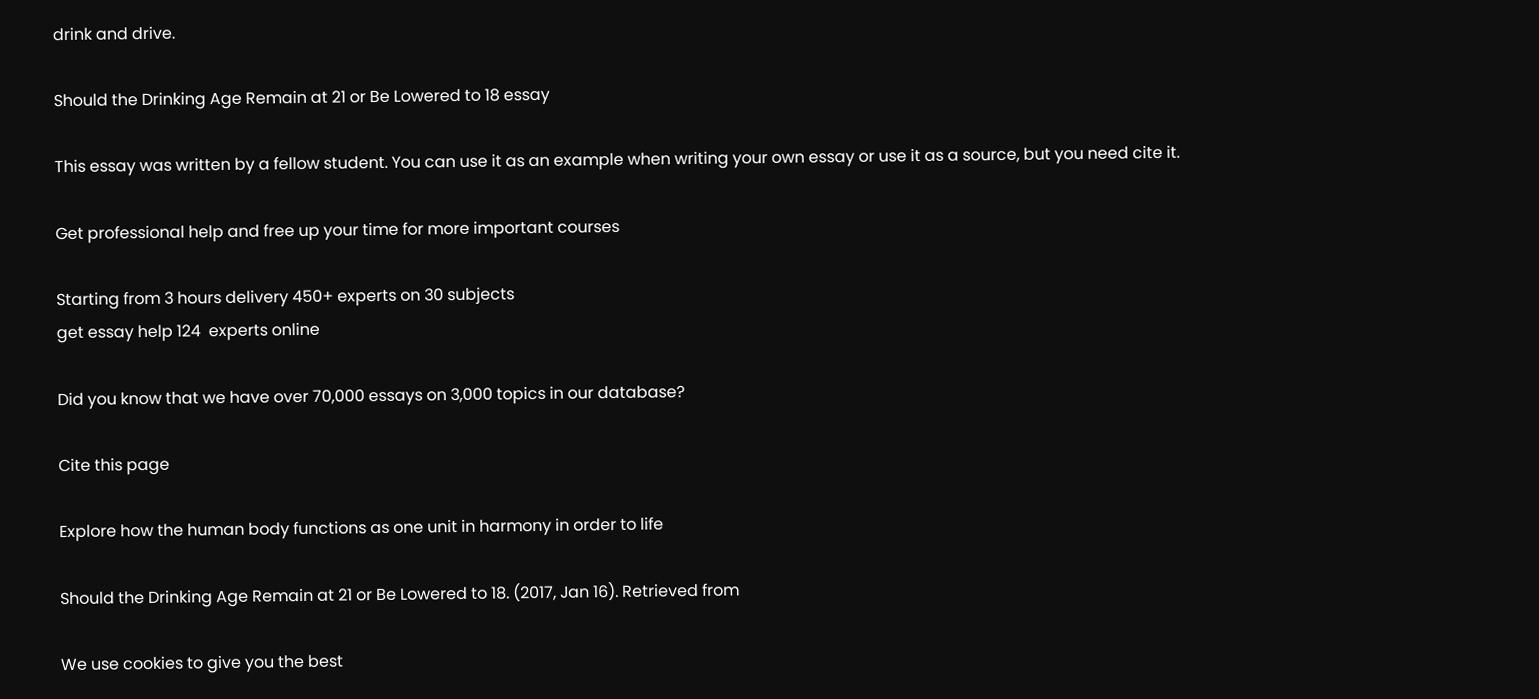drink and drive.

Should the Drinking Age Remain at 21 or Be Lowered to 18 essay

This essay was written by a fellow student. You can use it as an example when writing your own essay or use it as a source, but you need cite it.

Get professional help and free up your time for more important courses

Starting from 3 hours delivery 450+ experts on 30 subjects
get essay help 124  experts online

Did you know that we have over 70,000 essays on 3,000 topics in our database?

Cite this page

Explore how the human body functions as one unit in harmony in order to life

Should the Drinking Age Remain at 21 or Be Lowered to 18. (2017, Jan 16). Retrieved from

We use cookies to give you the best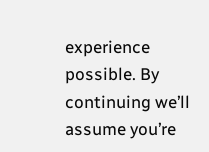experience possible. By continuing we’ll assume you’re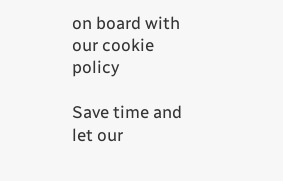on board with our cookie policy

Save time and let our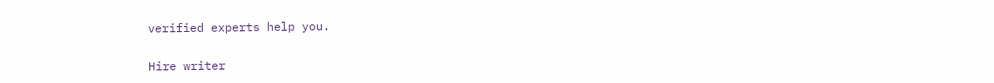verified experts help you.

Hire writer